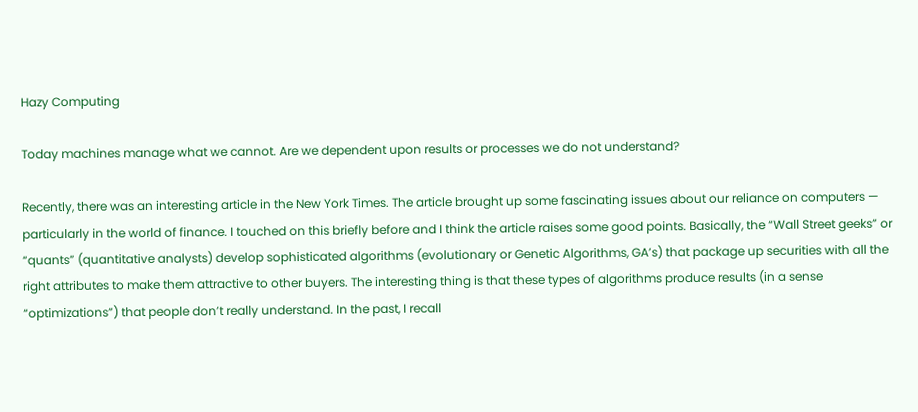Hazy Computing

Today machines manage what we cannot. Are we dependent upon results or processes we do not understand?

Recently, there was an interesting article in the New York Times. The article brought up some fascinating issues about our reliance on computers — particularly in the world of finance. I touched on this briefly before and I think the article raises some good points. Basically, the “Wall Street geeks” or “quants” (quantitative analysts) develop sophisticated algorithms (evolutionary or Genetic Algorithms, GA’s) that package up securities with all the right attributes to make them attractive to other buyers. The interesting thing is that these types of algorithms produce results (in a sense “optimizations”) that people don’t really understand. In the past, I recall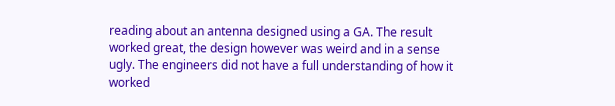reading about an antenna designed using a GA. The result worked great, the design however was weird and in a sense ugly. The engineers did not have a full understanding of how it worked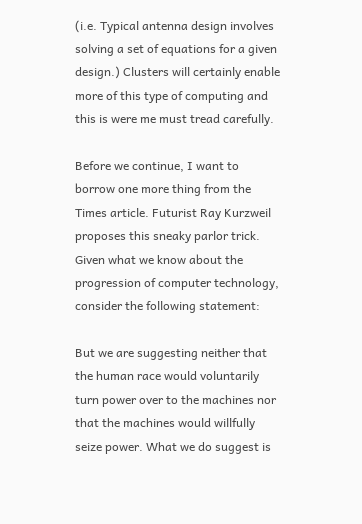(i.e. Typical antenna design involves solving a set of equations for a given design.) Clusters will certainly enable more of this type of computing and this is were me must tread carefully.

Before we continue, I want to borrow one more thing from the Times article. Futurist Ray Kurzweil proposes this sneaky parlor trick. Given what we know about the progression of computer technology, consider the following statement:

But we are suggesting neither that the human race would voluntarily turn power over to the machines nor that the machines would willfully seize power. What we do suggest is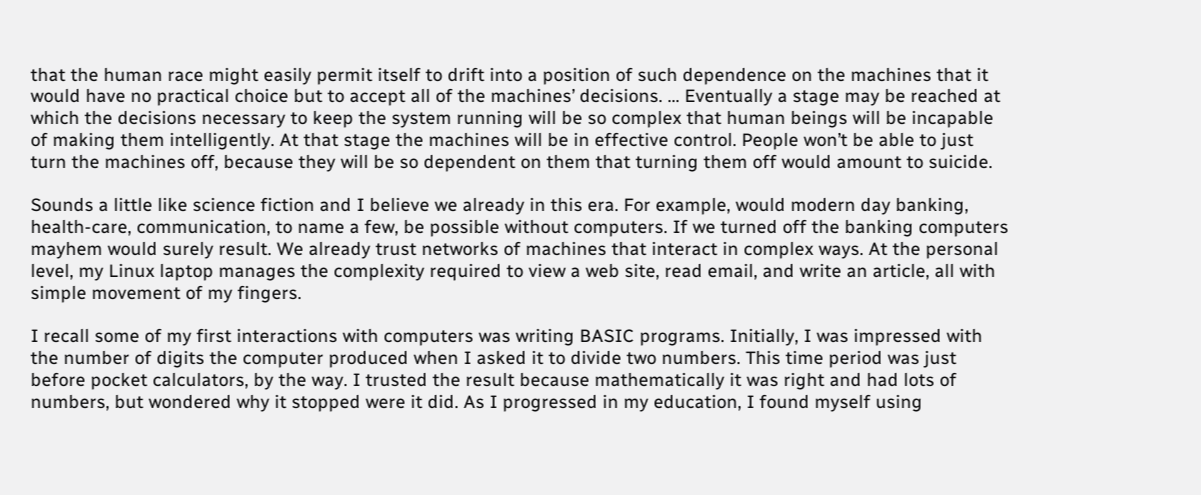that the human race might easily permit itself to drift into a position of such dependence on the machines that it would have no practical choice but to accept all of the machines’ decisions. … Eventually a stage may be reached at which the decisions necessary to keep the system running will be so complex that human beings will be incapable of making them intelligently. At that stage the machines will be in effective control. People won’t be able to just turn the machines off, because they will be so dependent on them that turning them off would amount to suicide.

Sounds a little like science fiction and I believe we already in this era. For example, would modern day banking, health-care, communication, to name a few, be possible without computers. If we turned off the banking computers mayhem would surely result. We already trust networks of machines that interact in complex ways. At the personal level, my Linux laptop manages the complexity required to view a web site, read email, and write an article, all with simple movement of my fingers.

I recall some of my first interactions with computers was writing BASIC programs. Initially, I was impressed with the number of digits the computer produced when I asked it to divide two numbers. This time period was just before pocket calculators, by the way. I trusted the result because mathematically it was right and had lots of numbers, but wondered why it stopped were it did. As I progressed in my education, I found myself using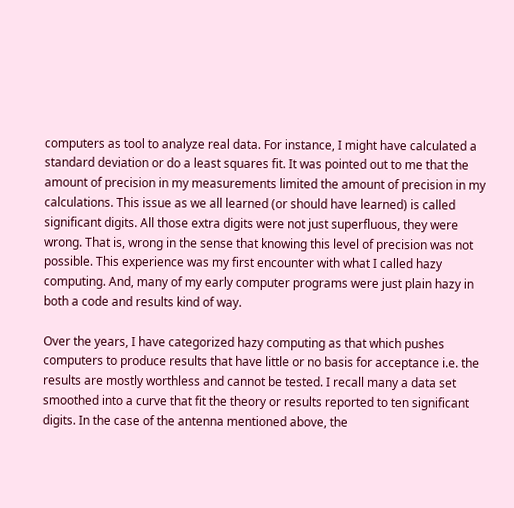computers as tool to analyze real data. For instance, I might have calculated a standard deviation or do a least squares fit. It was pointed out to me that the amount of precision in my measurements limited the amount of precision in my calculations. This issue as we all learned (or should have learned) is called significant digits. All those extra digits were not just superfluous, they were wrong. That is, wrong in the sense that knowing this level of precision was not possible. This experience was my first encounter with what I called hazy computing. And, many of my early computer programs were just plain hazy in both a code and results kind of way.

Over the years, I have categorized hazy computing as that which pushes computers to produce results that have little or no basis for acceptance i.e. the results are mostly worthless and cannot be tested. I recall many a data set smoothed into a curve that fit the theory or results reported to ten significant digits. In the case of the antenna mentioned above, the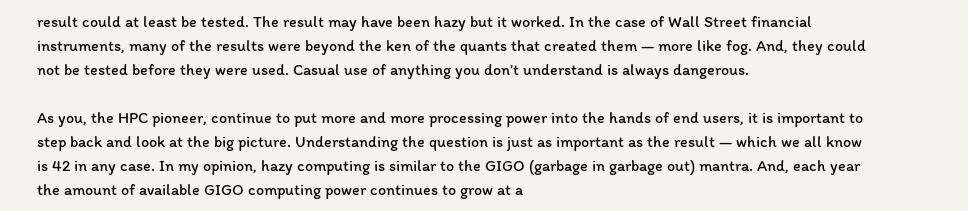result could at least be tested. The result may have been hazy but it worked. In the case of Wall Street financial instruments, many of the results were beyond the ken of the quants that created them — more like fog. And, they could not be tested before they were used. Casual use of anything you don’t understand is always dangerous.

As you, the HPC pioneer, continue to put more and more processing power into the hands of end users, it is important to step back and look at the big picture. Understanding the question is just as important as the result — which we all know is 42 in any case. In my opinion, hazy computing is similar to the GIGO (garbage in garbage out) mantra. And, each year the amount of available GIGO computing power continues to grow at a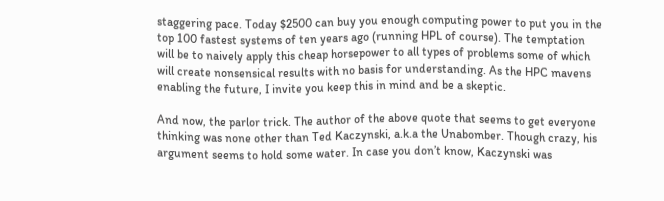staggering pace. Today $2500 can buy you enough computing power to put you in the top 100 fastest systems of ten years ago (running HPL of course). The temptation will be to naively apply this cheap horsepower to all types of problems some of which will create nonsensical results with no basis for understanding. As the HPC mavens enabling the future, I invite you keep this in mind and be a skeptic.

And now, the parlor trick. The author of the above quote that seems to get everyone thinking was none other than Ted Kaczynski, a.k.a the Unabomber. Though crazy, his argument seems to hold some water. In case you don’t know, Kaczynski was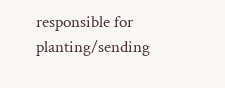responsible for planting/sending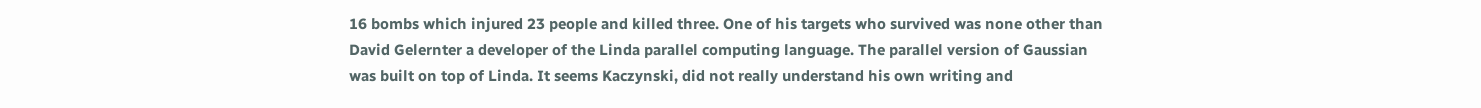16 bombs which injured 23 people and killed three. One of his targets who survived was none other than David Gelernter a developer of the Linda parallel computing language. The parallel version of Gaussian was built on top of Linda. It seems Kaczynski, did not really understand his own writing and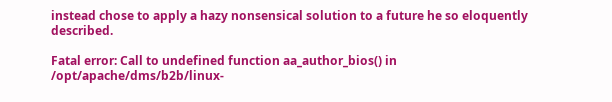instead chose to apply a hazy nonsensical solution to a future he so eloquently described.

Fatal error: Call to undefined function aa_author_bios() in /opt/apache/dms/b2b/linux-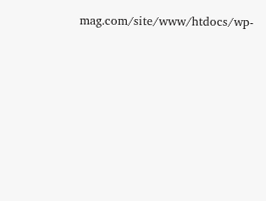mag.com/site/www/htdocs/wp-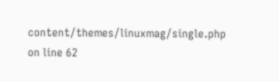content/themes/linuxmag/single.php on line 62